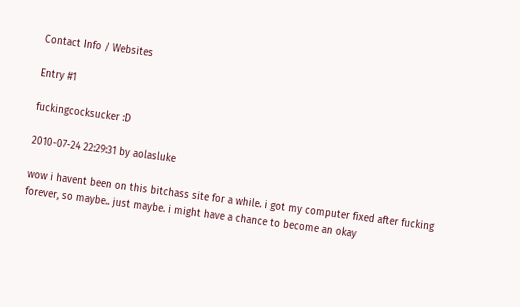Contact Info / Websites

Entry #1

fuckingcocksucker :D

2010-07-24 22:29:31 by aolasluke

wow i havent been on this bitchass site for a while. i got my computer fixed after fucking forever, so maybe.. just maybe. i might have a chance to become an okay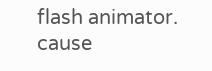flash animator. cause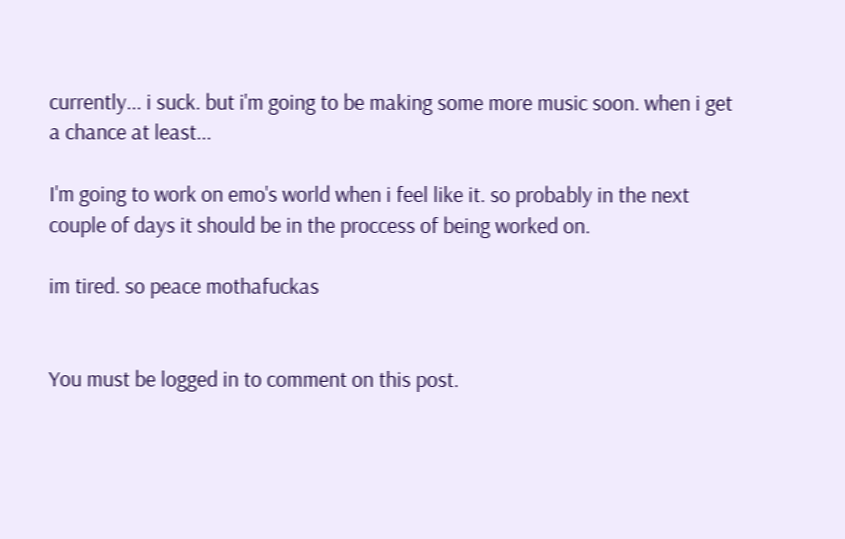currently... i suck. but i'm going to be making some more music soon. when i get a chance at least...

I'm going to work on emo's world when i feel like it. so probably in the next couple of days it should be in the proccess of being worked on.

im tired. so peace mothafuckas


You must be logged in to comment on this post.